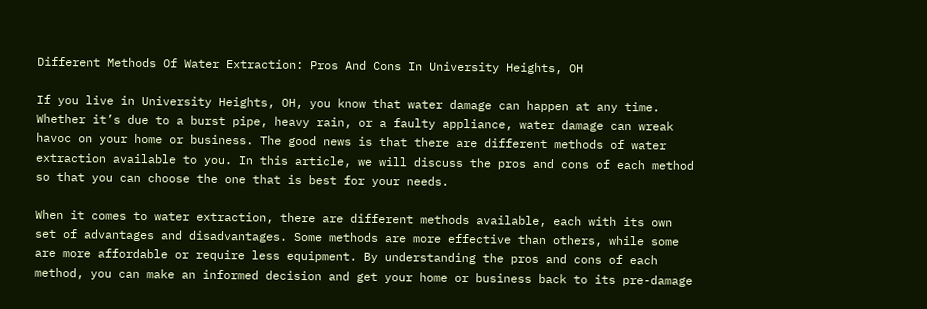Different Methods Of Water Extraction: Pros And Cons In University Heights, OH

If you live in University Heights, OH, you know that water damage can happen at any time. Whether it’s due to a burst pipe, heavy rain, or a faulty appliance, water damage can wreak havoc on your home or business. The good news is that there are different methods of water extraction available to you. In this article, we will discuss the pros and cons of each method so that you can choose the one that is best for your needs.

When it comes to water extraction, there are different methods available, each with its own set of advantages and disadvantages. Some methods are more effective than others, while some are more affordable or require less equipment. By understanding the pros and cons of each method, you can make an informed decision and get your home or business back to its pre-damage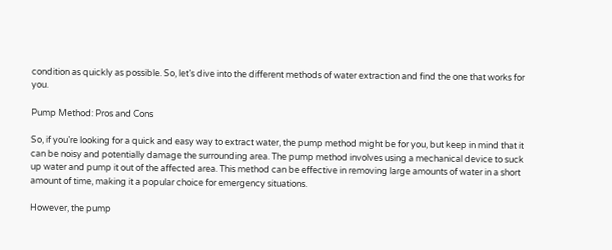condition as quickly as possible. So, let’s dive into the different methods of water extraction and find the one that works for you.

Pump Method: Pros and Cons

So, if you’re looking for a quick and easy way to extract water, the pump method might be for you, but keep in mind that it can be noisy and potentially damage the surrounding area. The pump method involves using a mechanical device to suck up water and pump it out of the affected area. This method can be effective in removing large amounts of water in a short amount of time, making it a popular choice for emergency situations.

However, the pump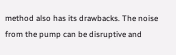method also has its drawbacks. The noise from the pump can be disruptive and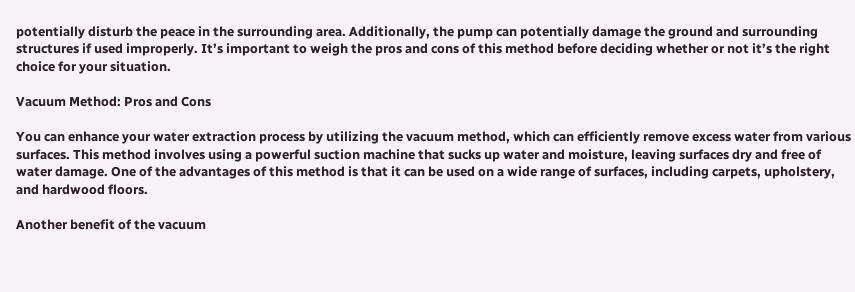potentially disturb the peace in the surrounding area. Additionally, the pump can potentially damage the ground and surrounding structures if used improperly. It’s important to weigh the pros and cons of this method before deciding whether or not it’s the right choice for your situation.

Vacuum Method: Pros and Cons

You can enhance your water extraction process by utilizing the vacuum method, which can efficiently remove excess water from various surfaces. This method involves using a powerful suction machine that sucks up water and moisture, leaving surfaces dry and free of water damage. One of the advantages of this method is that it can be used on a wide range of surfaces, including carpets, upholstery, and hardwood floors.

Another benefit of the vacuum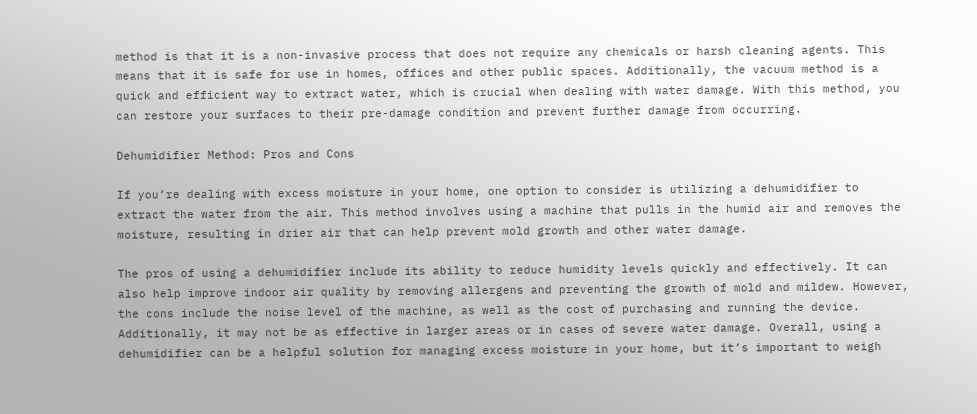method is that it is a non-invasive process that does not require any chemicals or harsh cleaning agents. This means that it is safe for use in homes, offices and other public spaces. Additionally, the vacuum method is a quick and efficient way to extract water, which is crucial when dealing with water damage. With this method, you can restore your surfaces to their pre-damage condition and prevent further damage from occurring.

Dehumidifier Method: Pros and Cons

If you’re dealing with excess moisture in your home, one option to consider is utilizing a dehumidifier to extract the water from the air. This method involves using a machine that pulls in the humid air and removes the moisture, resulting in drier air that can help prevent mold growth and other water damage.

The pros of using a dehumidifier include its ability to reduce humidity levels quickly and effectively. It can also help improve indoor air quality by removing allergens and preventing the growth of mold and mildew. However, the cons include the noise level of the machine, as well as the cost of purchasing and running the device. Additionally, it may not be as effective in larger areas or in cases of severe water damage. Overall, using a dehumidifier can be a helpful solution for managing excess moisture in your home, but it’s important to weigh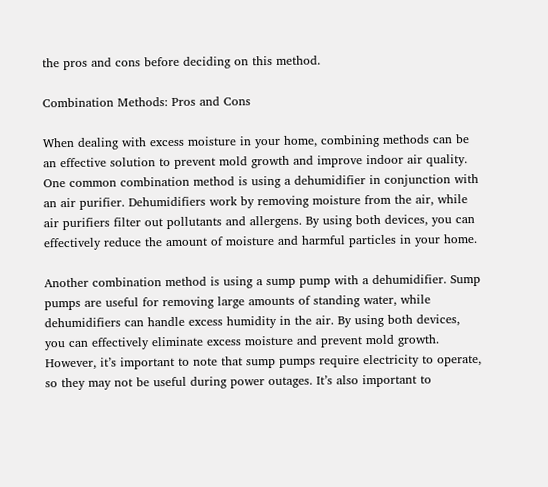the pros and cons before deciding on this method.

Combination Methods: Pros and Cons

When dealing with excess moisture in your home, combining methods can be an effective solution to prevent mold growth and improve indoor air quality. One common combination method is using a dehumidifier in conjunction with an air purifier. Dehumidifiers work by removing moisture from the air, while air purifiers filter out pollutants and allergens. By using both devices, you can effectively reduce the amount of moisture and harmful particles in your home.

Another combination method is using a sump pump with a dehumidifier. Sump pumps are useful for removing large amounts of standing water, while dehumidifiers can handle excess humidity in the air. By using both devices, you can effectively eliminate excess moisture and prevent mold growth. However, it’s important to note that sump pumps require electricity to operate, so they may not be useful during power outages. It’s also important to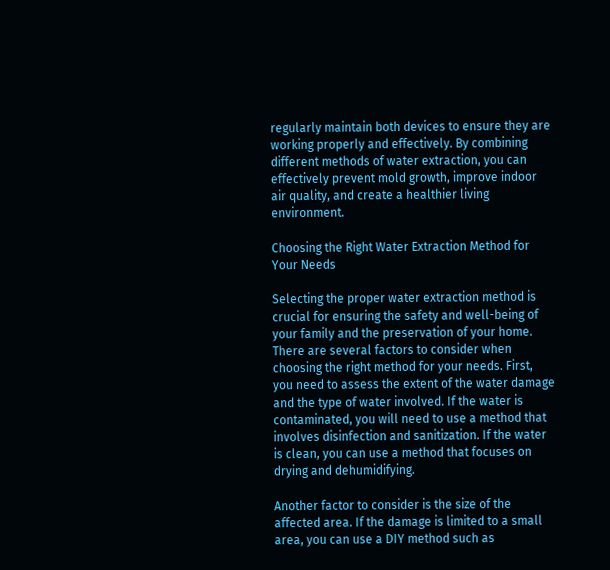regularly maintain both devices to ensure they are working properly and effectively. By combining different methods of water extraction, you can effectively prevent mold growth, improve indoor air quality, and create a healthier living environment.

Choosing the Right Water Extraction Method for Your Needs

Selecting the proper water extraction method is crucial for ensuring the safety and well-being of your family and the preservation of your home. There are several factors to consider when choosing the right method for your needs. First, you need to assess the extent of the water damage and the type of water involved. If the water is contaminated, you will need to use a method that involves disinfection and sanitization. If the water is clean, you can use a method that focuses on drying and dehumidifying.

Another factor to consider is the size of the affected area. If the damage is limited to a small area, you can use a DIY method such as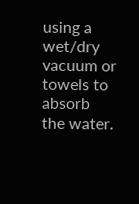using a wet/dry vacuum or towels to absorb the water.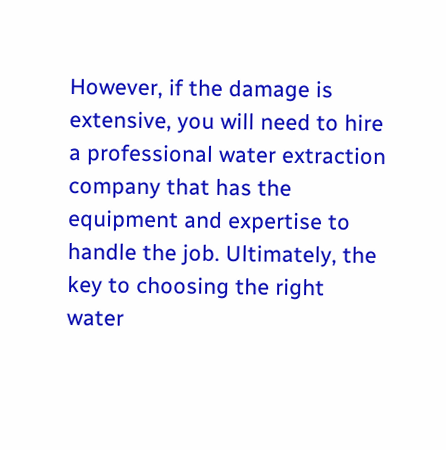However, if the damage is extensive, you will need to hire a professional water extraction company that has the equipment and expertise to handle the job. Ultimately, the key to choosing the right water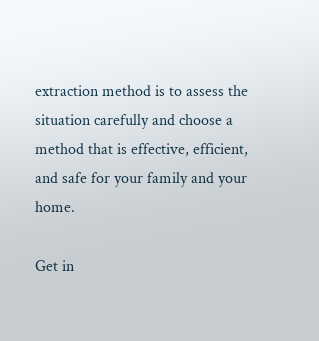extraction method is to assess the situation carefully and choose a method that is effective, efficient, and safe for your family and your home.

Get in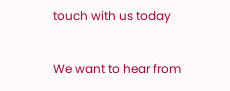touch with us today

We want to hear from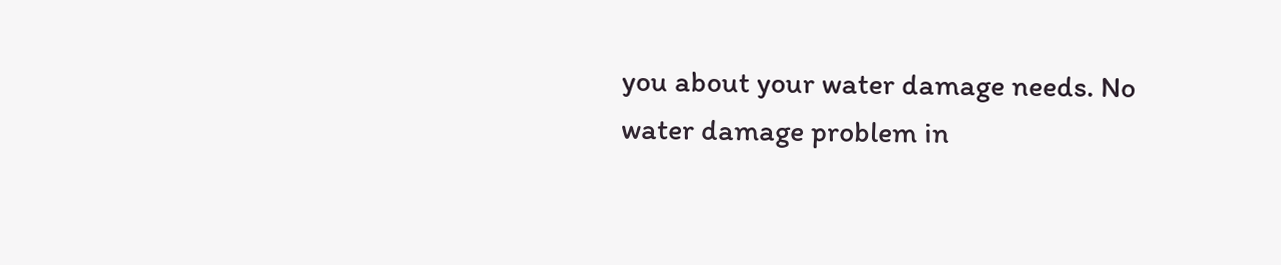you about your water damage needs. No water damage problem in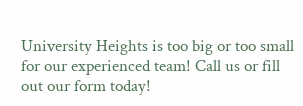University Heights is too big or too small for our experienced team! Call us or fill out our form today!